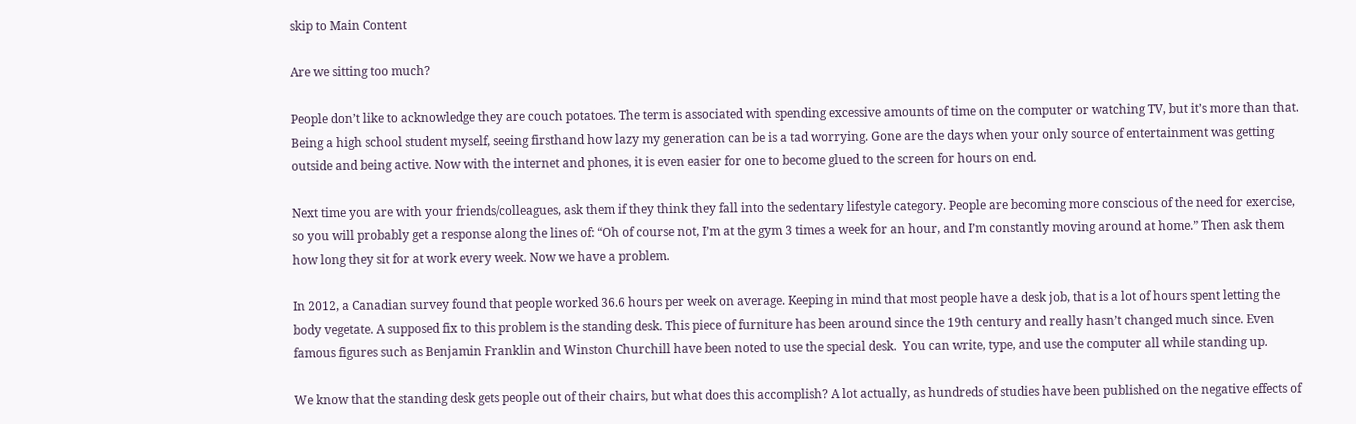skip to Main Content

Are we sitting too much?

People don’t like to acknowledge they are couch potatoes. The term is associated with spending excessive amounts of time on the computer or watching TV, but it’s more than that. Being a high school student myself, seeing firsthand how lazy my generation can be is a tad worrying. Gone are the days when your only source of entertainment was getting outside and being active. Now with the internet and phones, it is even easier for one to become glued to the screen for hours on end.

Next time you are with your friends/colleagues, ask them if they think they fall into the sedentary lifestyle category. People are becoming more conscious of the need for exercise, so you will probably get a response along the lines of: “Oh of course not, I’m at the gym 3 times a week for an hour, and I’m constantly moving around at home.” Then ask them how long they sit for at work every week. Now we have a problem.

In 2012, a Canadian survey found that people worked 36.6 hours per week on average. Keeping in mind that most people have a desk job, that is a lot of hours spent letting the body vegetate. A supposed fix to this problem is the standing desk. This piece of furniture has been around since the 19th century and really hasn’t changed much since. Even famous figures such as Benjamin Franklin and Winston Churchill have been noted to use the special desk.  You can write, type, and use the computer all while standing up.

We know that the standing desk gets people out of their chairs, but what does this accomplish? A lot actually, as hundreds of studies have been published on the negative effects of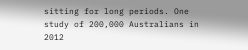sitting for long periods. One study of 200,000 Australians in 2012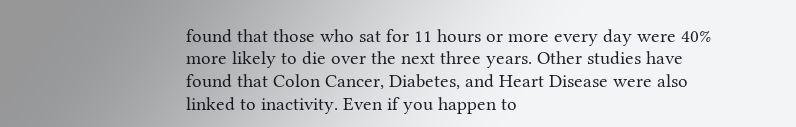found that those who sat for 11 hours or more every day were 40% more likely to die over the next three years. Other studies have found that Colon Cancer, Diabetes, and Heart Disease were also linked to inactivity. Even if you happen to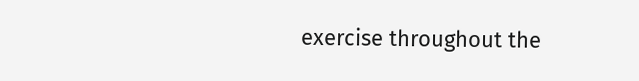exercise throughout the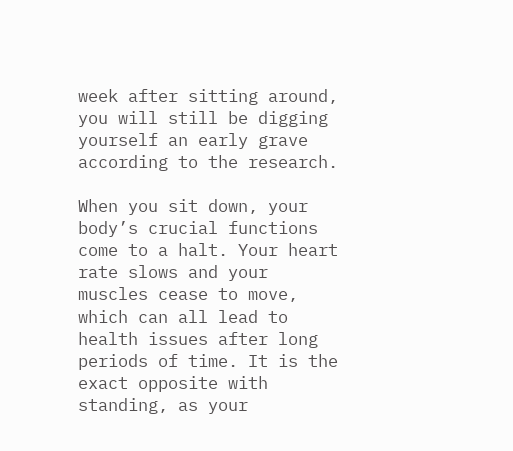week after sitting around, you will still be digging yourself an early grave according to the research.

When you sit down, your body’s crucial functions come to a halt. Your heart rate slows and your muscles cease to move, which can all lead to health issues after long periods of time. It is the exact opposite with standing, as your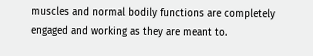muscles and normal bodily functions are completely engaged and working as they are meant to.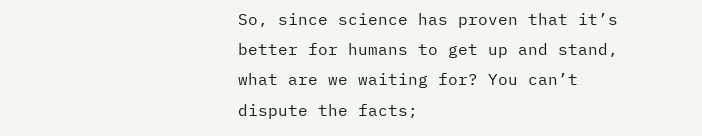So, since science has proven that it’s better for humans to get up and stand, what are we waiting for? You can’t dispute the facts;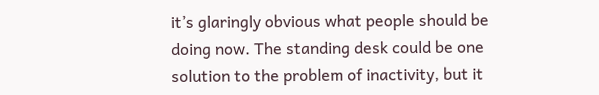it’s glaringly obvious what people should be doing now. The standing desk could be one solution to the problem of inactivity, but it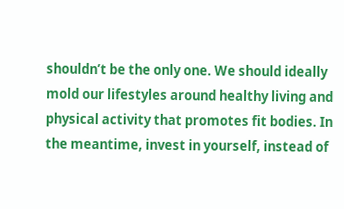shouldn’t be the only one. We should ideally mold our lifestyles around healthy living and physical activity that promotes fit bodies. In the meantime, invest in yourself, instead of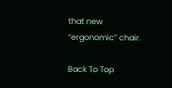that new “ergonomic” chair.

Back To Top